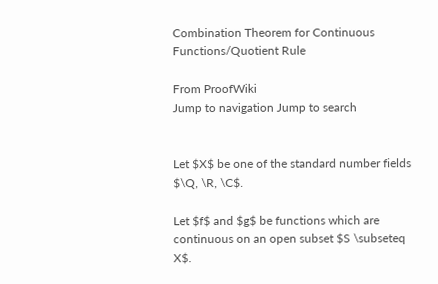Combination Theorem for Continuous Functions/Quotient Rule

From ProofWiki
Jump to navigation Jump to search


Let $X$ be one of the standard number fields $\Q, \R, \C$.

Let $f$ and $g$ be functions which are continuous on an open subset $S \subseteq X$.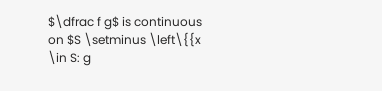$\dfrac f g$ is continuous on $S \setminus \left\{{x \in S: g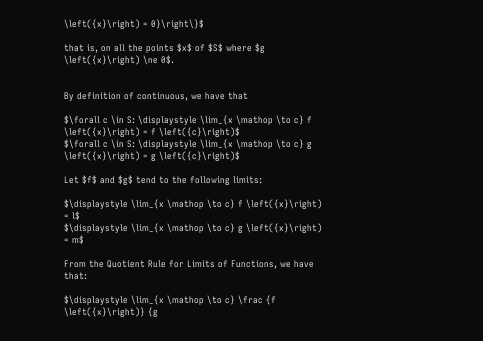\left({x}\right) = 0}\right\}$

that is, on all the points $x$ of $S$ where $g \left({x}\right) \ne 0$.


By definition of continuous, we have that

$\forall c \in S: \displaystyle \lim_{x \mathop \to c} f \left({x}\right) = f \left({c}\right)$
$\forall c \in S: \displaystyle \lim_{x \mathop \to c} g \left({x}\right) = g \left({c}\right)$

Let $f$ and $g$ tend to the following limits:

$\displaystyle \lim_{x \mathop \to c} f \left({x}\right) = l$
$\displaystyle \lim_{x \mathop \to c} g \left({x}\right) = m$

From the Quotient Rule for Limits of Functions, we have that:

$\displaystyle \lim_{x \mathop \to c} \frac {f \left({x}\right)} {g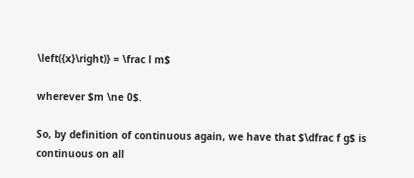\left({x}\right)} = \frac l m$

wherever $m \ne 0$.

So, by definition of continuous again, we have that $\dfrac f g$ is continuous on all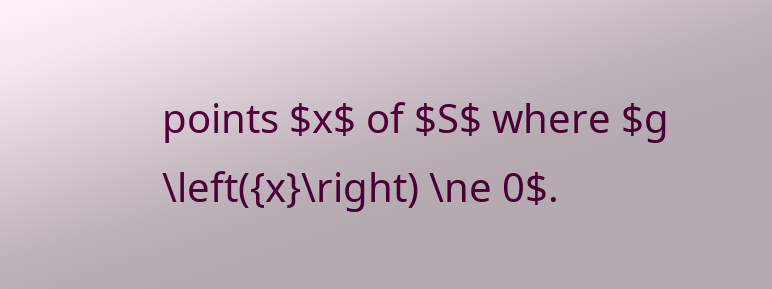points $x$ of $S$ where $g \left({x}\right) \ne 0$.